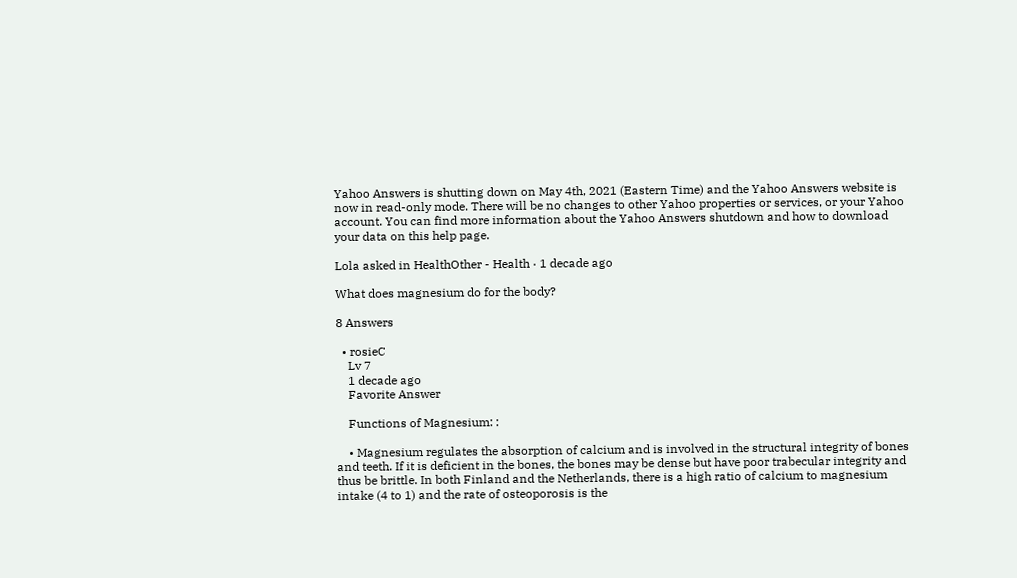Yahoo Answers is shutting down on May 4th, 2021 (Eastern Time) and the Yahoo Answers website is now in read-only mode. There will be no changes to other Yahoo properties or services, or your Yahoo account. You can find more information about the Yahoo Answers shutdown and how to download your data on this help page.

Lola asked in HealthOther - Health · 1 decade ago

What does magnesium do for the body?

8 Answers

  • rosieC
    Lv 7
    1 decade ago
    Favorite Answer

    Functions of Magnesium: :

    • Magnesium regulates the absorption of calcium and is involved in the structural integrity of bones and teeth. If it is deficient in the bones, the bones may be dense but have poor trabecular integrity and thus be brittle. In both Finland and the Netherlands, there is a high ratio of calcium to magnesium intake (4 to 1) and the rate of osteoporosis is the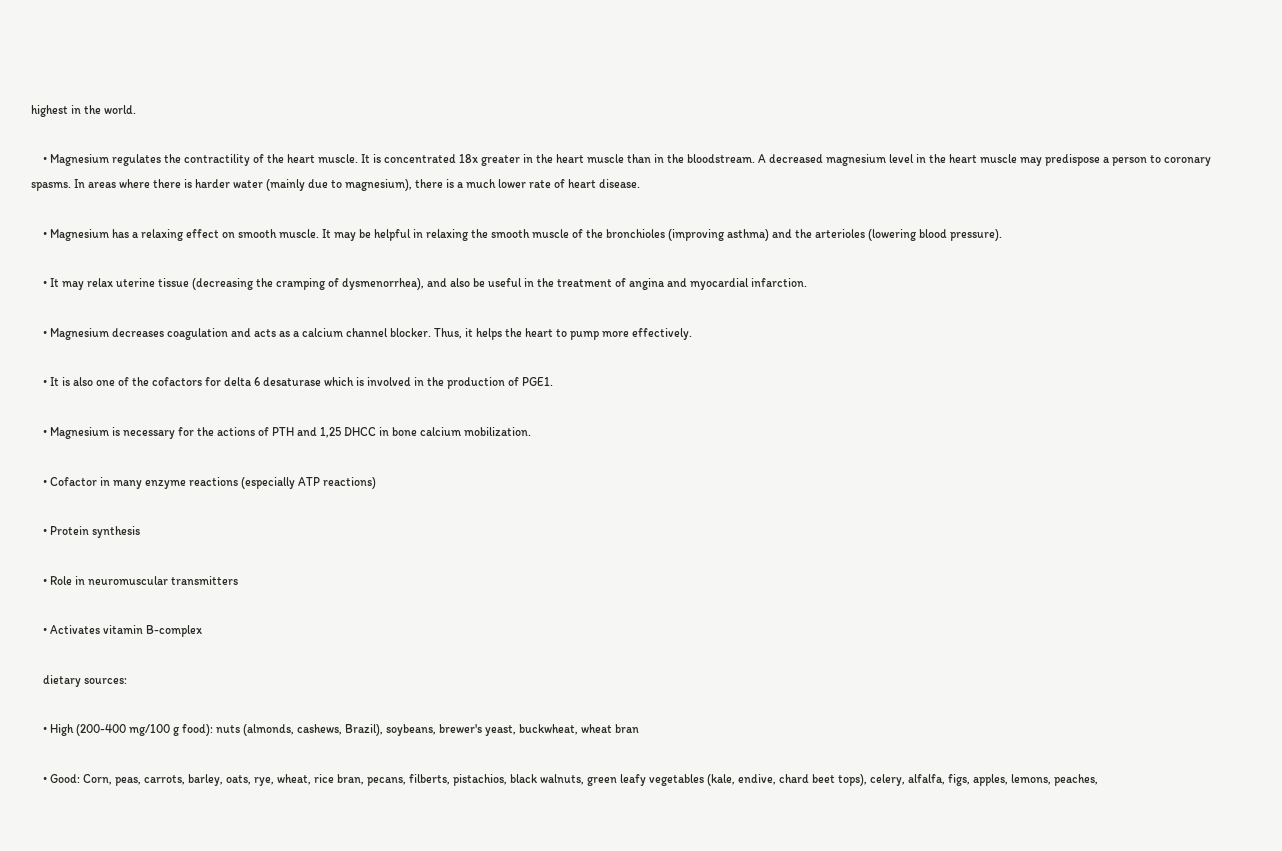highest in the world.

    • Magnesium regulates the contractility of the heart muscle. It is concentrated 18x greater in the heart muscle than in the bloodstream. A decreased magnesium level in the heart muscle may predispose a person to coronary spasms. In areas where there is harder water (mainly due to magnesium), there is a much lower rate of heart disease.

    • Magnesium has a relaxing effect on smooth muscle. It may be helpful in relaxing the smooth muscle of the bronchioles (improving asthma) and the arterioles (lowering blood pressure).

    • It may relax uterine tissue (decreasing the cramping of dysmenorrhea), and also be useful in the treatment of angina and myocardial infarction.

    • Magnesium decreases coagulation and acts as a calcium channel blocker. Thus, it helps the heart to pump more effectively.

    • It is also one of the cofactors for delta 6 desaturase which is involved in the production of PGE1.

    • Magnesium is necessary for the actions of PTH and 1,25 DHCC in bone calcium mobilization.

    • Cofactor in many enzyme reactions (especially ATP reactions)

    • Protein synthesis

    • Role in neuromuscular transmitters

    • Activates vitamin B-complex

    dietary sources:

    • High (200-400 mg/100 g food): nuts (almonds, cashews, Brazil), soybeans, brewer's yeast, buckwheat, wheat bran

    • Good: Corn, peas, carrots, barley, oats, rye, wheat, rice bran, pecans, filberts, pistachios, black walnuts, green leafy vegetables (kale, endive, chard beet tops), celery, alfalfa, figs, apples, lemons, peaches,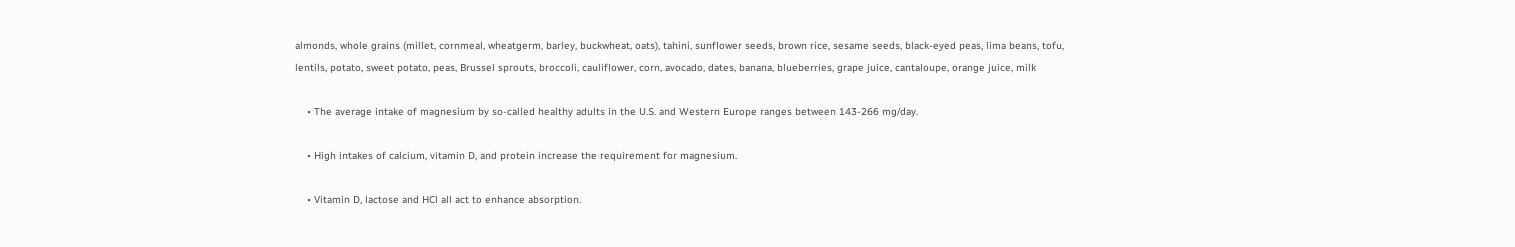almonds, whole grains (millet, cornmeal, wheatgerm, barley, buckwheat, oats), tahini, sunflower seeds, brown rice, sesame seeds, black-eyed peas, lima beans, tofu, lentils, potato, sweet potato, peas, Brussel sprouts, broccoli, cauliflower, corn, avocado, dates, banana, blueberries, grape juice, cantaloupe, orange juice, milk

    • The average intake of magnesium by so-called healthy adults in the U.S. and Western Europe ranges between 143-266 mg/day.

    • High intakes of calcium, vitamin D, and protein increase the requirement for magnesium.

    • Vitamin D, lactose and HCl all act to enhance absorption.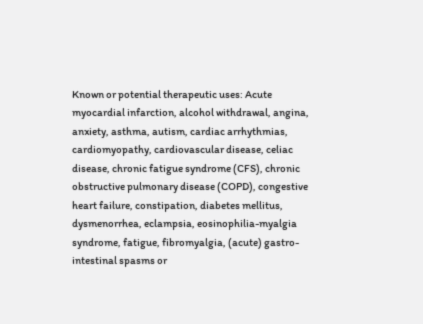Known or potential therapeutic uses: Acute myocardial infarction, alcohol withdrawal, angina, anxiety, asthma, autism, cardiac arrhythmias, cardiomyopathy, cardiovascular disease, celiac disease, chronic fatigue syndrome (CFS), chronic obstructive pulmonary disease (COPD), congestive heart failure, constipation, diabetes mellitus, dysmenorrhea, eclampsia, eosinophilia-myalgia syndrome, fatigue, fibromyalgia, (acute) gastro-intestinal spasms or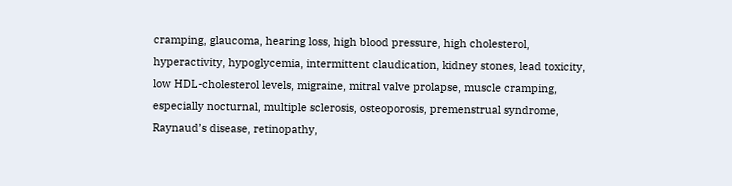cramping, glaucoma, hearing loss, high blood pressure, high cholesterol, hyperactivity, hypoglycemia, intermittent claudication, kidney stones, lead toxicity, low HDL-cholesterol levels, migraine, mitral valve prolapse, muscle cramping, especially nocturnal, multiple sclerosis, osteoporosis, premenstrual syndrome, Raynaud’s disease, retinopathy,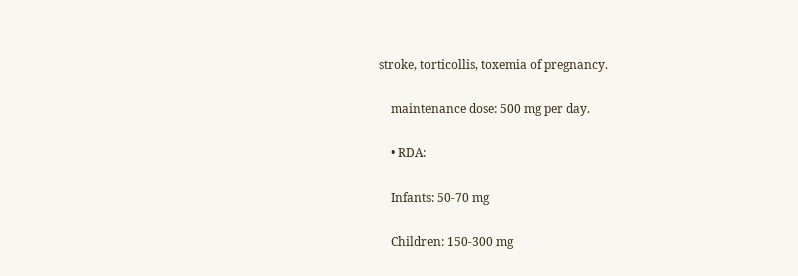stroke, torticollis, toxemia of pregnancy.

    maintenance dose: 500 mg per day.

    • RDA:

    Infants: 50-70 mg

    Children: 150-300 mg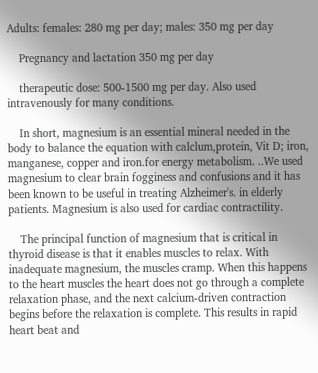Adults: females: 280 mg per day; males: 350 mg per day

    Pregnancy and lactation 350 mg per day

    therapeutic dose: 500-1500 mg per day. Also used intravenously for many conditions.

    In short, magnesium is an essential mineral needed in the body to balance the equation with calclum,protein, Vit D; iron, manganese, copper and iron.for energy metabolism. ..We used magnesium to clear brain fogginess and confusions and it has been known to be useful in treating Alzheimer's. in elderly patients. Magnesium is also used for cardiac contractility.

    The principal function of magnesium that is critical in thyroid disease is that it enables muscles to relax. With inadequate magnesium, the muscles cramp. When this happens to the heart muscles the heart does not go through a complete relaxation phase, and the next calcium-driven contraction begins before the relaxation is complete. This results in rapid heart beat and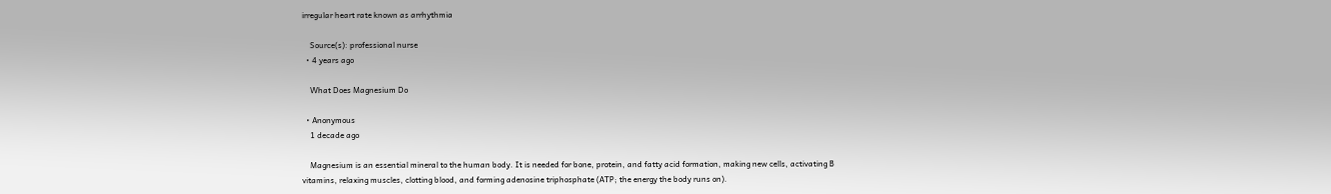irregular heart rate known as arrhythmia

    Source(s): professional nurse
  • 4 years ago

    What Does Magnesium Do

  • Anonymous
    1 decade ago

    Magnesium is an essential mineral to the human body. It is needed for bone, protein, and fatty acid formation, making new cells, activating B vitamins, relaxing muscles, clotting blood, and forming adenosine triphosphate (ATP; the energy the body runs on).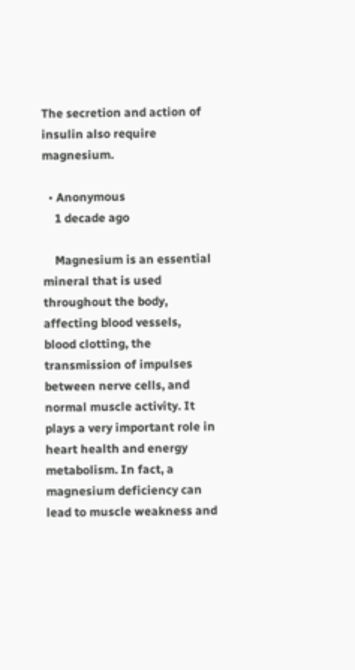The secretion and action of insulin also require magnesium.

  • Anonymous
    1 decade ago

    Magnesium is an essential mineral that is used throughout the body, affecting blood vessels, blood clotting, the transmission of impulses between nerve cells, and normal muscle activity. It plays a very important role in heart health and energy metabolism. In fact, a magnesium deficiency can lead to muscle weakness and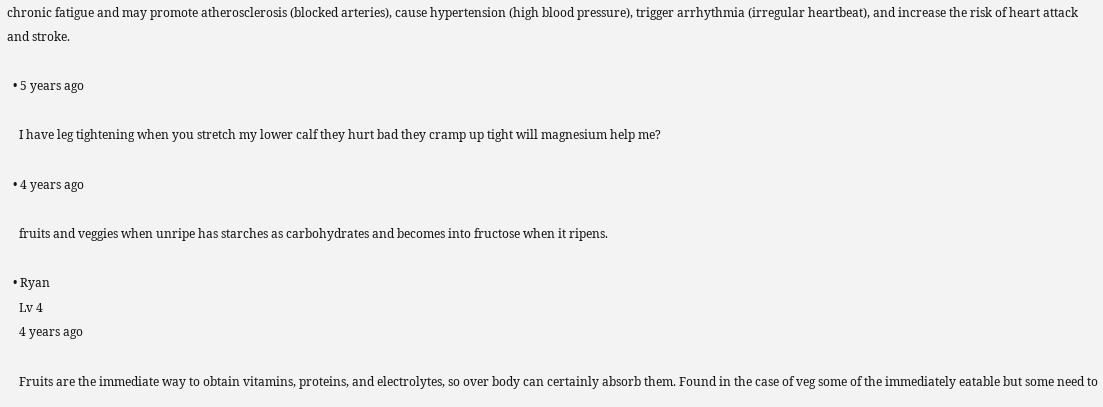chronic fatigue and may promote atherosclerosis (blocked arteries), cause hypertension (high blood pressure), trigger arrhythmia (irregular heartbeat), and increase the risk of heart attack and stroke.

  • 5 years ago

    I have leg tightening when you stretch my lower calf they hurt bad they cramp up tight will magnesium help me?

  • 4 years ago

    fruits and veggies when unripe has starches as carbohydrates and becomes into fructose when it ripens.

  • Ryan
    Lv 4
    4 years ago

    Fruits are the immediate way to obtain vitamins, proteins, and electrolytes, so over body can certainly absorb them. Found in the case of veg some of the immediately eatable but some need to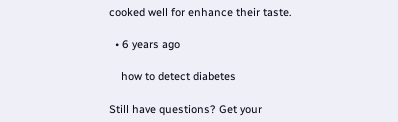cooked well for enhance their taste.

  • 6 years ago

    how to detect diabetes

Still have questions? Get your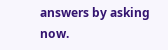answers by asking now.